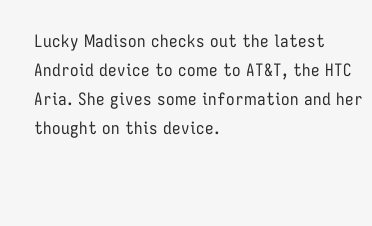Lucky Madison checks out the latest Android device to come to AT&T, the HTC Aria. She gives some information and her thought on this device.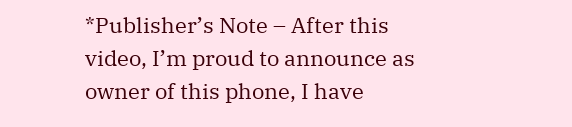*Publisher’s Note – After this video, I’m proud to announce as owner of this phone, I have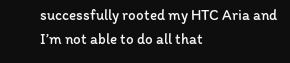successfully rooted my HTC Aria and I’m not able to do all that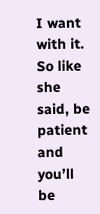I want with it. So like she said, be patient and you’ll be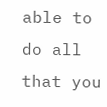able to do all that you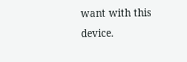want with this device.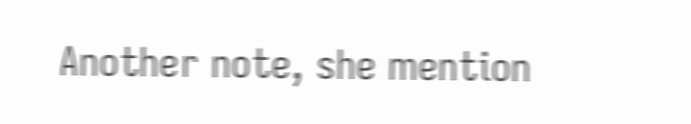Another note, she mention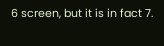6 screen, but it is in fact 7.